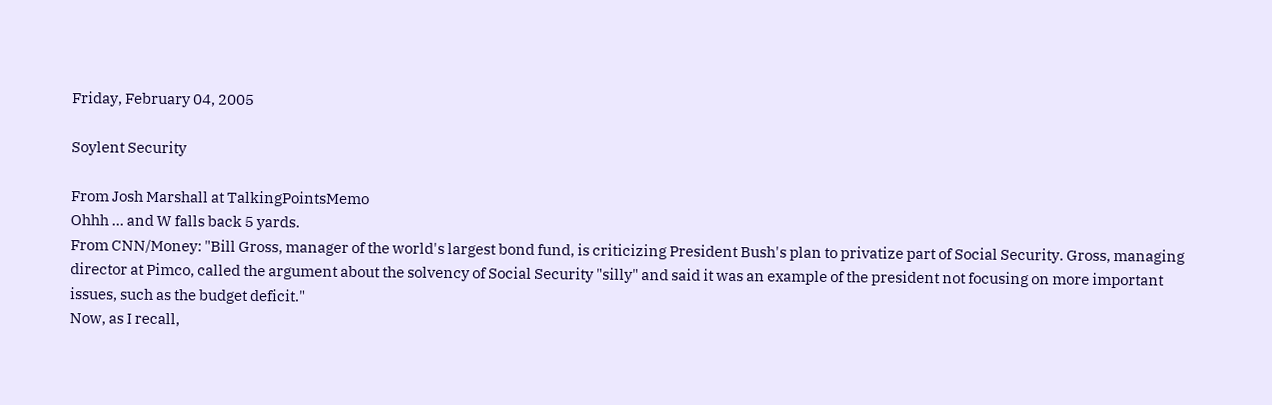Friday, February 04, 2005

Soylent Security

From Josh Marshall at TalkingPointsMemo
Ohhh ... and W falls back 5 yards.
From CNN/Money: "Bill Gross, manager of the world's largest bond fund, is criticizing President Bush's plan to privatize part of Social Security. Gross, managing director at Pimco, called the argument about the solvency of Social Security "silly" and said it was an example of the president not focusing on more important issues, such as the budget deficit."
Now, as I recall,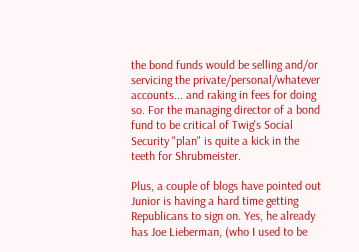the bond funds would be selling and/or servicing the private/personal/whatever accounts... and raking in fees for doing so. For the managing director of a bond fund to be critical of Twig's Social Security "plan" is quite a kick in the teeth for Shrubmeister.

Plus, a couple of blogs have pointed out Junior is having a hard time getting Republicans to sign on. Yes, he already has Joe Lieberman, (who I used to be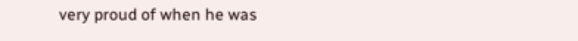very proud of when he was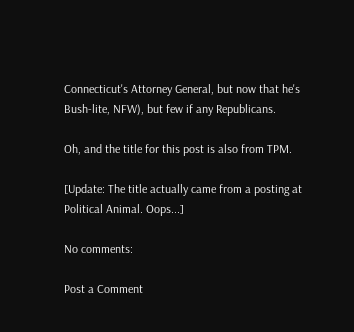Connecticut's Attorney General, but now that he's Bush-lite, NFW), but few if any Republicans.

Oh, and the title for this post is also from TPM.

[Update: The title actually came from a posting at Political Animal. Oops...]

No comments:

Post a Comment